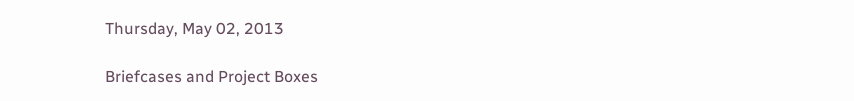Thursday, May 02, 2013

Briefcases and Project Boxes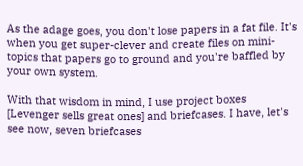As the adage goes, you don't lose papers in a fat file. It's when you get super-clever and create files on mini-topics that papers go to ground and you're baffled by your own system.

With that wisdom in mind, I use project boxes [Levenger sells great ones] and briefcases. I have, let's see now, seven briefcases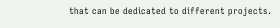that can be dedicated to different projects.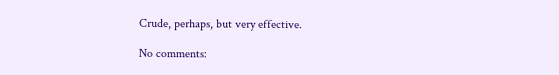Crude, perhaps, but very effective.

No comments: